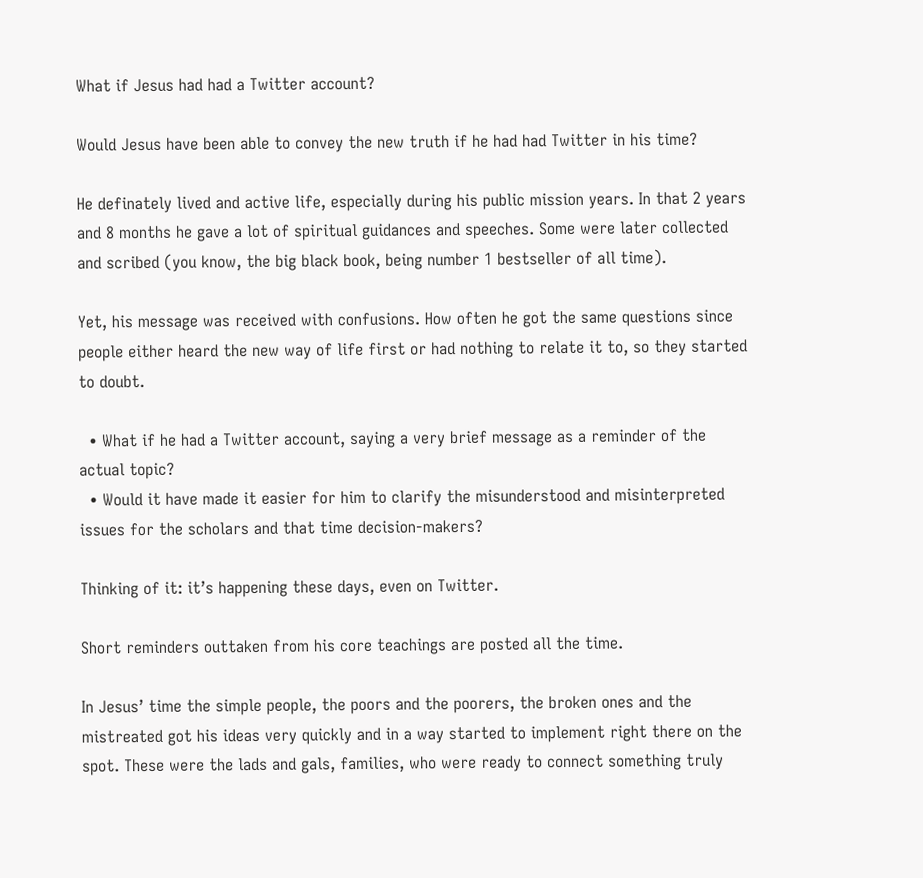What if Jesus had had a Twitter account?

Would Jesus have been able to convey the new truth if he had had Twitter in his time?

He definately lived and active life, especially during his public mission years. In that 2 years and 8 months he gave a lot of spiritual guidances and speeches. Some were later collected and scribed (you know, the big black book, being number 1 bestseller of all time).

Yet, his message was received with confusions. How often he got the same questions since people either heard the new way of life first or had nothing to relate it to, so they started to doubt.

  • What if he had a Twitter account, saying a very brief message as a reminder of the actual topic?
  • Would it have made it easier for him to clarify the misunderstood and misinterpreted issues for the scholars and that time decision-makers?

Thinking of it: it’s happening these days, even on Twitter.

Short reminders outtaken from his core teachings are posted all the time.

In Jesus’ time the simple people, the poors and the poorers, the broken ones and the mistreated got his ideas very quickly and in a way started to implement right there on the spot. These were the lads and gals, families, who were ready to connect something truly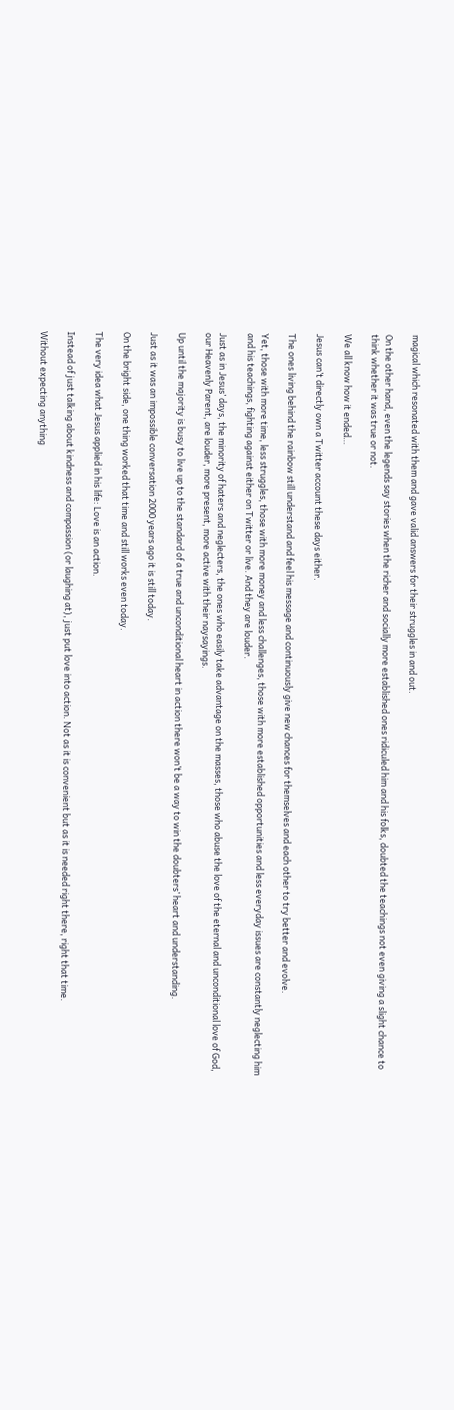magical which resonated with them and gave valid answers for their struggles in and out.

On the other hand, even the legends say stories when the richer and socially more established ones ridiculed him and his folks, doubted the teachings not even giving a slight chance to think whether it was true or not.

We all know how it ended…

Jesus can’t directly own a Twitter account these days either.

The ones living behind the rainbow still understand and feel his message and continuously give new chances for themselves and each other to try better and evolve.

Yet, those with more time, less struggles, those with more money and less challenges, those with more established opportunities and less everyday issues are constantly neglecting him and his teachings, fighting against either on Twitter or live. And they are louder.

Just as in Jesus’ days, the minority of haters and neglecters, the ones who easily take advantage on the masses, those who abuse the love of the eternal and unconditional love of God, our Heavenly Parent, are louder, more present, more active with their naysayings.

Up until the majority is busy to live up to the standard of a true and unconditional heart in action there won’t be a way to win the doubters’ heart and understanding.

Just as it was an impossible conversation 2000 years ago it is still today.

On the bright side, one thing worked that time and still works even today.

The very idea what Jesus applied in his life: Love is an action.

Instead of just talking about kindness and compassion (or laughing at), just put love into action. Not as it is convenient but as it is needed right there, right that time.

Without expecting anything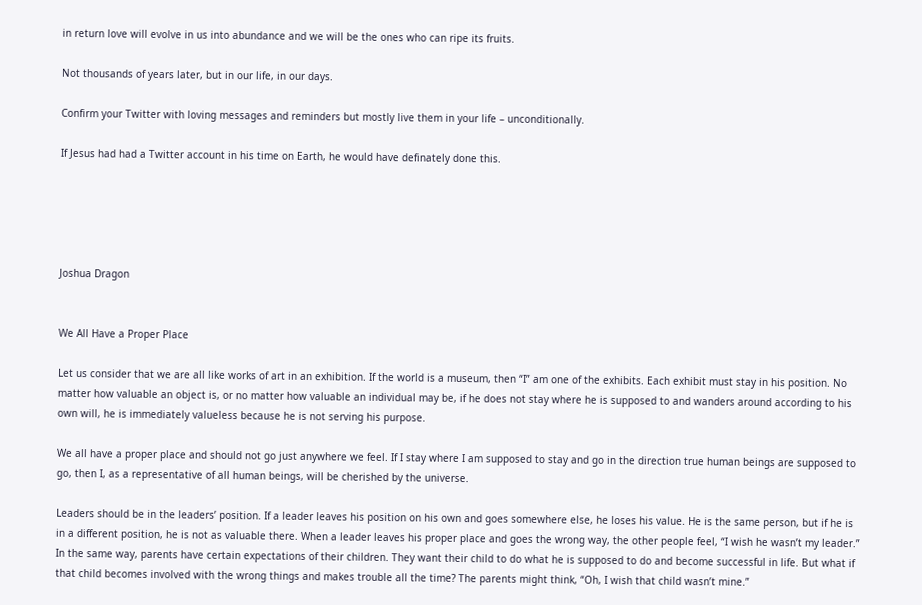in return love will evolve in us into abundance and we will be the ones who can ripe its fruits.

Not thousands of years later, but in our life, in our days.

Confirm your Twitter with loving messages and reminders but mostly live them in your life – unconditionally.

If Jesus had had a Twitter account in his time on Earth, he would have definately done this.





Joshua Dragon


We All Have a Proper Place

Let us consider that we are all like works of art in an exhibition. If the world is a museum, then “I” am one of the exhibits. Each exhibit must stay in his position. No matter how valuable an object is, or no matter how valuable an individual may be, if he does not stay where he is supposed to and wanders around according to his own will, he is immediately valueless because he is not serving his purpose.

We all have a proper place and should not go just anywhere we feel. If I stay where I am supposed to stay and go in the direction true human beings are supposed to go, then I, as a representative of all human beings, will be cherished by the universe.

Leaders should be in the leaders’ position. If a leader leaves his position on his own and goes somewhere else, he loses his value. He is the same person, but if he is in a different position, he is not as valuable there. When a leader leaves his proper place and goes the wrong way, the other people feel, “I wish he wasn’t my leader.” In the same way, parents have certain expectations of their children. They want their child to do what he is supposed to do and become successful in life. But what if that child becomes involved with the wrong things and makes trouble all the time? The parents might think, “Oh, I wish that child wasn’t mine.”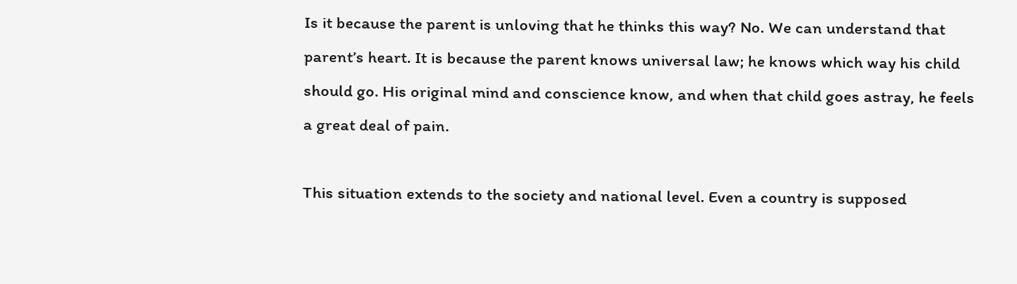Is it because the parent is unloving that he thinks this way? No. We can understand that parent’s heart. It is because the parent knows universal law; he knows which way his child should go. His original mind and conscience know, and when that child goes astray, he feels a great deal of pain.

This situation extends to the society and national level. Even a country is supposed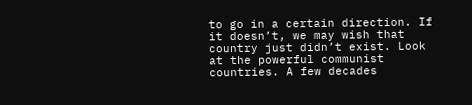to go in a certain direction. If it doesn’t, we may wish that country just didn’t exist. Look at the powerful communist countries. A few decades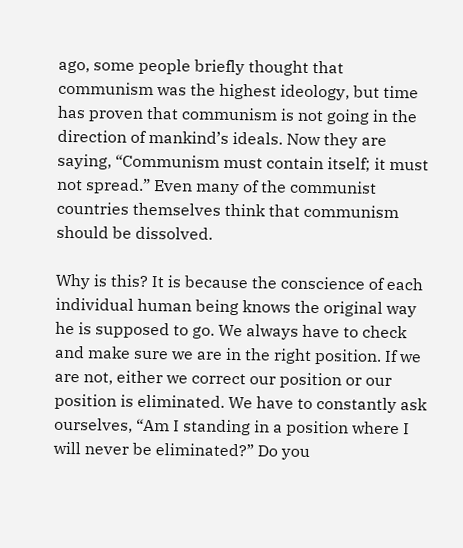ago, some people briefly thought that communism was the highest ideology, but time has proven that communism is not going in the direction of mankind’s ideals. Now they are saying, “Communism must contain itself; it must not spread.” Even many of the communist countries themselves think that communism should be dissolved.

Why is this? It is because the conscience of each individual human being knows the original way he is supposed to go. We always have to check and make sure we are in the right position. If we are not, either we correct our position or our position is eliminated. We have to constantly ask ourselves, “Am I standing in a position where I will never be eliminated?” Do you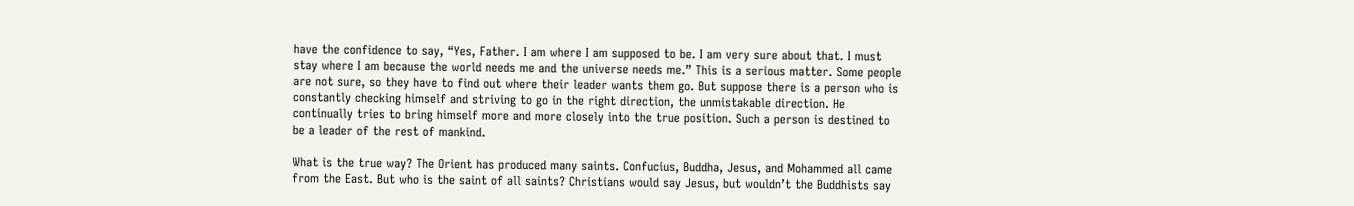have the confidence to say, “Yes, Father. I am where I am supposed to be. I am very sure about that. I must stay where I am because the world needs me and the universe needs me.” This is a serious matter. Some people are not sure, so they have to find out where their leader wants them go. But suppose there is a person who is constantly checking himself and striving to go in the right direction, the unmistakable direction. He continually tries to bring himself more and more closely into the true position. Such a person is destined to be a leader of the rest of mankind.

What is the true way? The Orient has produced many saints. Confucius, Buddha, Jesus, and Mohammed all came from the East. But who is the saint of all saints? Christians would say Jesus, but wouldn’t the Buddhists say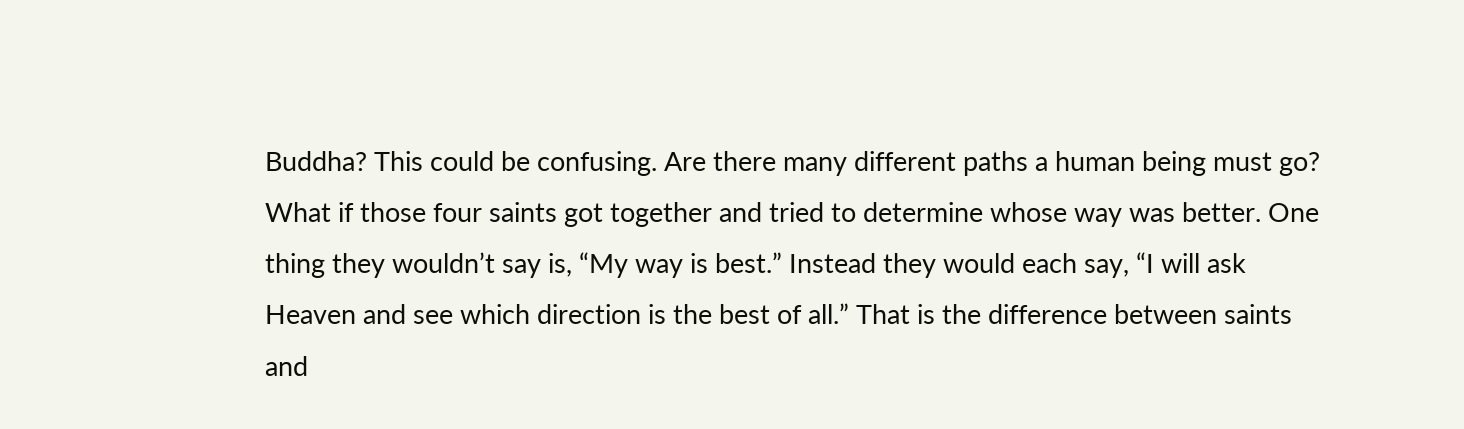Buddha? This could be confusing. Are there many different paths a human being must go? What if those four saints got together and tried to determine whose way was better. One thing they wouldn’t say is, “My way is best.” Instead they would each say, “I will ask Heaven and see which direction is the best of all.” That is the difference between saints and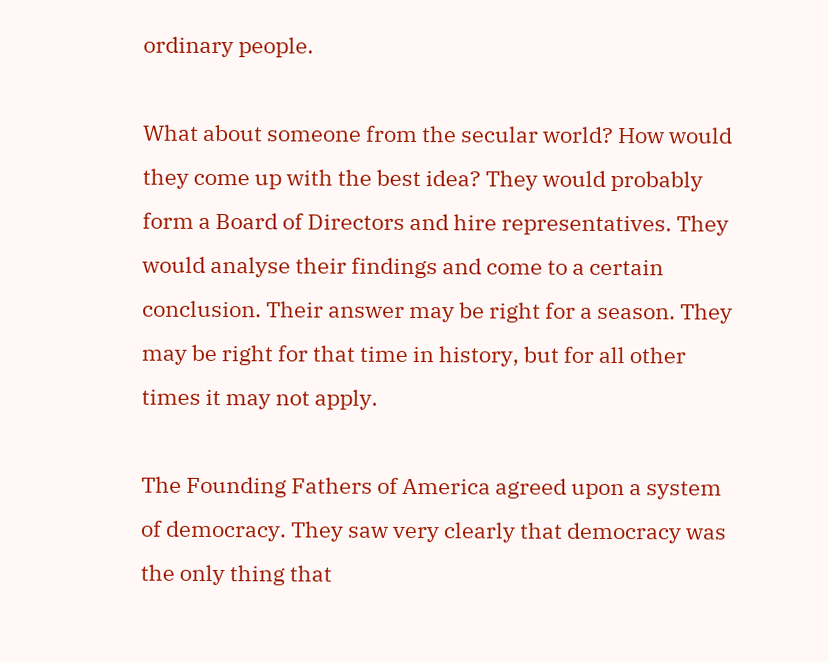ordinary people.

What about someone from the secular world? How would they come up with the best idea? They would probably form a Board of Directors and hire representatives. They would analyse their findings and come to a certain conclusion. Their answer may be right for a season. They may be right for that time in history, but for all other times it may not apply.

The Founding Fathers of America agreed upon a system of democracy. They saw very clearly that democracy was the only thing that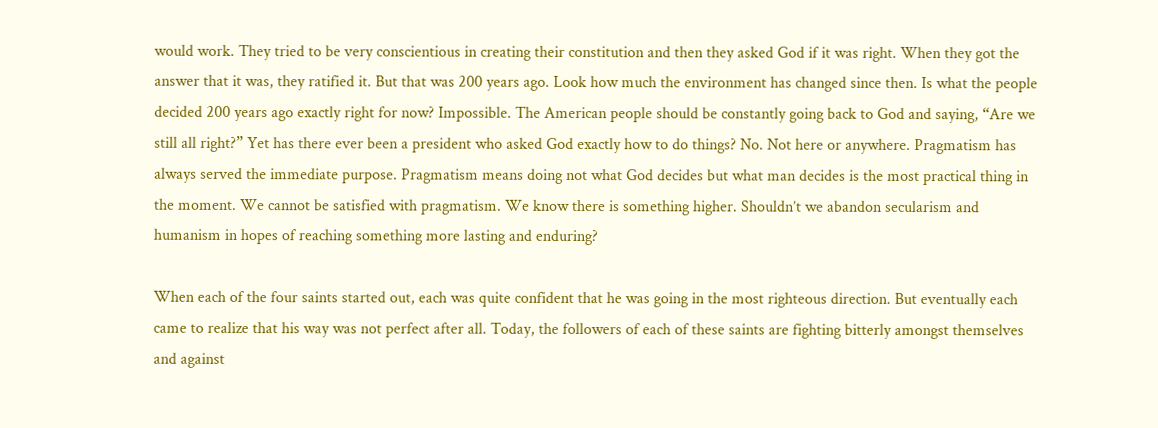would work. They tried to be very conscientious in creating their constitution and then they asked God if it was right. When they got the answer that it was, they ratified it. But that was 200 years ago. Look how much the environment has changed since then. Is what the people decided 200 years ago exactly right for now? Impossible. The American people should be constantly going back to God and saying, “Are we still all right?” Yet has there ever been a president who asked God exactly how to do things? No. Not here or anywhere. Pragmatism has always served the immediate purpose. Pragmatism means doing not what God decides but what man decides is the most practical thing in the moment. We cannot be satisfied with pragmatism. We know there is something higher. Shouldn’t we abandon secularism and humanism in hopes of reaching something more lasting and enduring?

When each of the four saints started out, each was quite confident that he was going in the most righteous direction. But eventually each came to realize that his way was not perfect after all. Today, the followers of each of these saints are fighting bitterly amongst themselves and against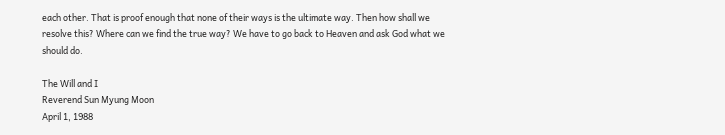each other. That is proof enough that none of their ways is the ultimate way. Then how shall we resolve this? Where can we find the true way? We have to go back to Heaven and ask God what we should do.

The Will and I
Reverend Sun Myung Moon
April 1, 1988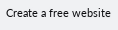Create a free website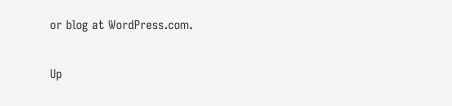or blog at WordPress.com.

Up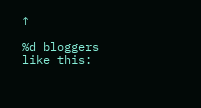↑

%d bloggers like this: